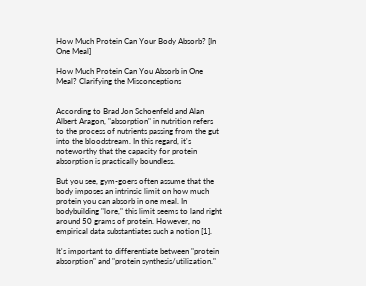How Much Protein Can Your Body Absorb? [In One Meal]

How Much Protein Can You Absorb in One Meal? Clarifying the Misconceptions


According to Brad Jon Schoenfeld and Alan Albert Aragon, "absorption" in nutrition refers to the process of nutrients passing from the gut into the bloodstream. In this regard, it's noteworthy that the capacity for protein absorption is practically boundless.

But you see, gym-goers often assume that the body imposes an intrinsic limit on how much protein you can absorb in one meal. In bodybuilding "lore," this limit seems to land right around 50 grams of protein. However, no empirical data substantiates such a notion [1].

It's important to differentiate between "protein absorption" and "protein synthesis/utilization."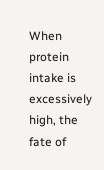When protein intake is excessively high, the fate of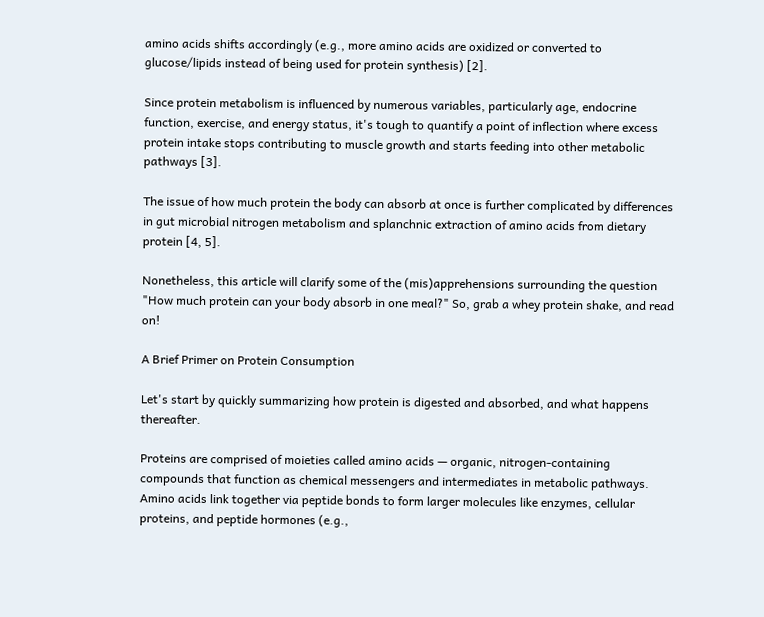amino acids shifts accordingly (e.g., more amino acids are oxidized or converted to glucose/lipids instead of being used for protein synthesis) [2].

Since protein metabolism is influenced by numerous variables, particularly age, endocrine function, exercise, and energy status, it's tough to quantify a point of inflection where excess protein intake stops contributing to muscle growth and starts feeding into other metabolic pathways [3].

The issue of how much protein the body can absorb at once is further complicated by differences in gut microbial nitrogen metabolism and splanchnic extraction of amino acids from dietary protein [4, 5].

Nonetheless, this article will clarify some of the (mis)apprehensions surrounding the question "How much protein can your body absorb in one meal?" So, grab a whey protein shake, and read on!

A Brief Primer on Protein Consumption

Let's start by quickly summarizing how protein is digested and absorbed, and what happens thereafter.

Proteins are comprised of moieties called amino acids — organic, nitrogen-containing compounds that function as chemical messengers and intermediates in metabolic pathways. Amino acids link together via peptide bonds to form larger molecules like enzymes, cellular proteins, and peptide hormones (e.g.,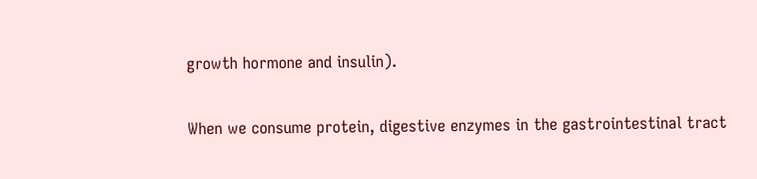growth hormone and insulin).

When we consume protein, digestive enzymes in the gastrointestinal tract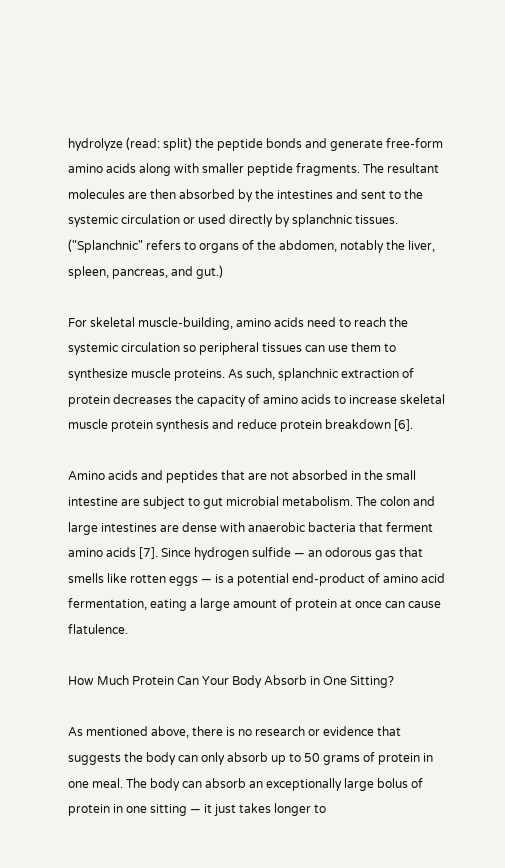hydrolyze (read: split) the peptide bonds and generate free-form amino acids along with smaller peptide fragments. The resultant molecules are then absorbed by the intestines and sent to the systemic circulation or used directly by splanchnic tissues. ("Splanchnic" refers to organs of the abdomen, notably the liver, spleen, pancreas, and gut.)

For skeletal muscle-building, amino acids need to reach the systemic circulation so peripheral tissues can use them to synthesize muscle proteins. As such, splanchnic extraction of protein decreases the capacity of amino acids to increase skeletal muscle protein synthesis and reduce protein breakdown [6].

Amino acids and peptides that are not absorbed in the small intestine are subject to gut microbial metabolism. The colon and large intestines are dense with anaerobic bacteria that ferment amino acids [7]. Since hydrogen sulfide — an odorous gas that smells like rotten eggs — is a potential end-product of amino acid fermentation, eating a large amount of protein at once can cause flatulence.

How Much Protein Can Your Body Absorb in One Sitting?

As mentioned above, there is no research or evidence that suggests the body can only absorb up to 50 grams of protein in one meal. The body can absorb an exceptionally large bolus of protein in one sitting — it just takes longer to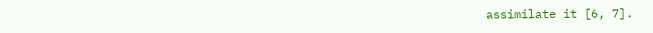assimilate it [6, 7].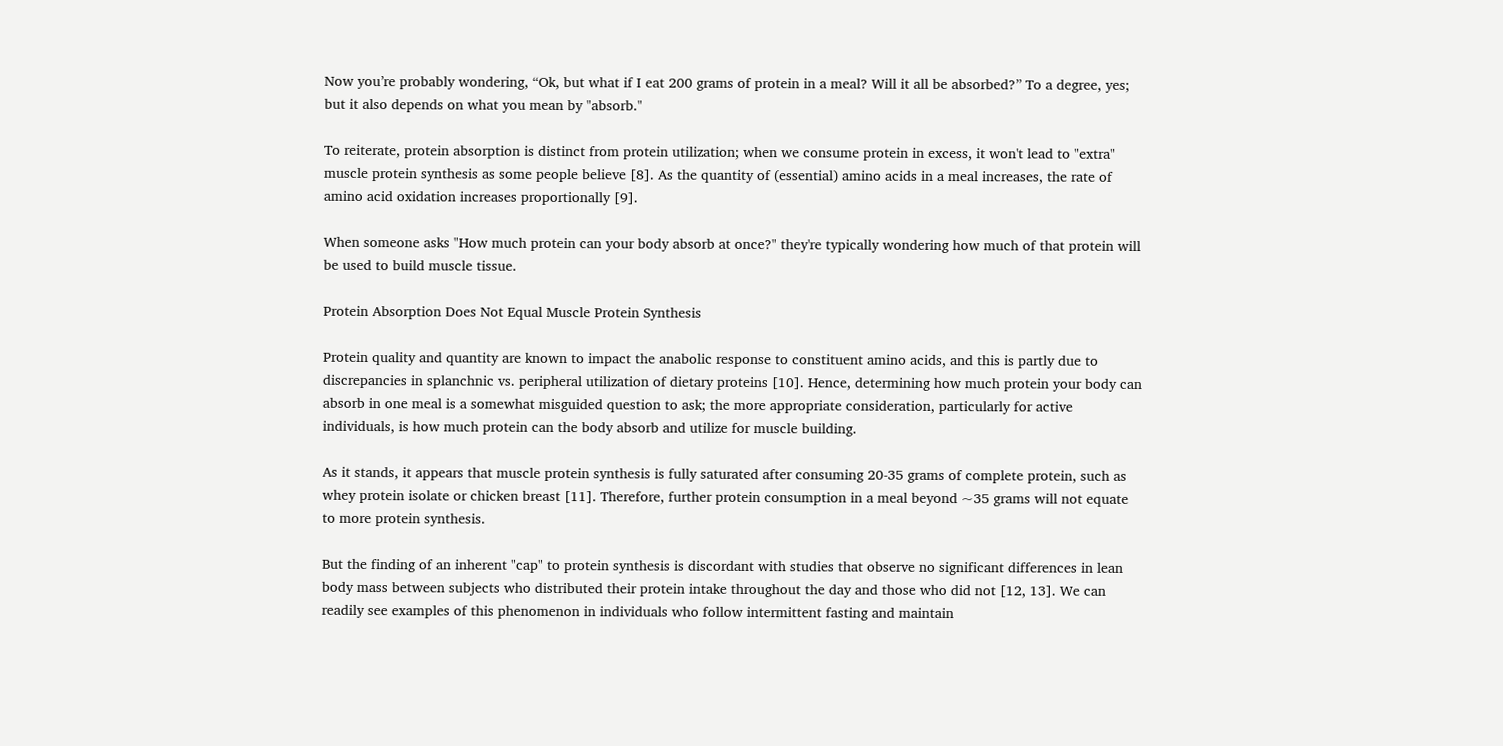Now you’re probably wondering, “Ok, but what if I eat 200 grams of protein in a meal? Will it all be absorbed?” To a degree, yes; but it also depends on what you mean by "absorb."

To reiterate, protein absorption is distinct from protein utilization; when we consume protein in excess, it won't lead to "extra" muscle protein synthesis as some people believe [8]. As the quantity of (essential) amino acids in a meal increases, the rate of amino acid oxidation increases proportionally [9].

When someone asks "How much protein can your body absorb at once?" they're typically wondering how much of that protein will be used to build muscle tissue.

Protein Absorption Does Not Equal Muscle Protein Synthesis

Protein quality and quantity are known to impact the anabolic response to constituent amino acids, and this is partly due to discrepancies in splanchnic vs. peripheral utilization of dietary proteins [10]. Hence, determining how much protein your body can absorb in one meal is a somewhat misguided question to ask; the more appropriate consideration, particularly for active individuals, is how much protein can the body absorb and utilize for muscle building.

As it stands, it appears that muscle protein synthesis is fully saturated after consuming 20-35 grams of complete protein, such as whey protein isolate or chicken breast [11]. Therefore, further protein consumption in a meal beyond ~35 grams will not equate to more protein synthesis.

But the finding of an inherent "cap" to protein synthesis is discordant with studies that observe no significant differences in lean body mass between subjects who distributed their protein intake throughout the day and those who did not [12, 13]. We can readily see examples of this phenomenon in individuals who follow intermittent fasting and maintain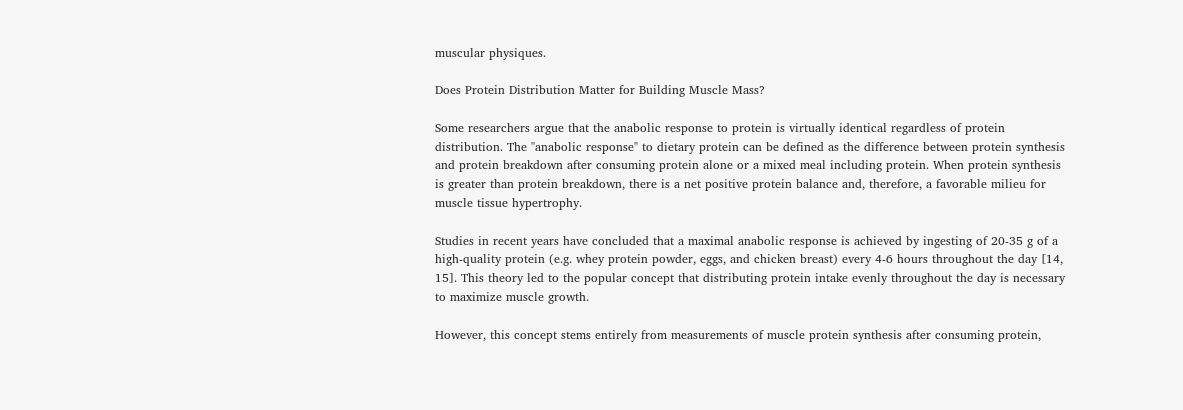muscular physiques.

Does Protein Distribution Matter for Building Muscle Mass?

Some researchers argue that the anabolic response to protein is virtually identical regardless of protein distribution. The "anabolic response" to dietary protein can be defined as the difference between protein synthesis and protein breakdown after consuming protein alone or a mixed meal including protein. When protein synthesis is greater than protein breakdown, there is a net positive protein balance and, therefore, a favorable milieu for muscle tissue hypertrophy.

Studies in recent years have concluded that a maximal anabolic response is achieved by ingesting of 20-35 g of a high-quality protein (e.g. whey protein powder, eggs, and chicken breast) every 4-6 hours throughout the day [14, 15]. This theory led to the popular concept that distributing protein intake evenly throughout the day is necessary to maximize muscle growth.

However, this concept stems entirely from measurements of muscle protein synthesis after consuming protein,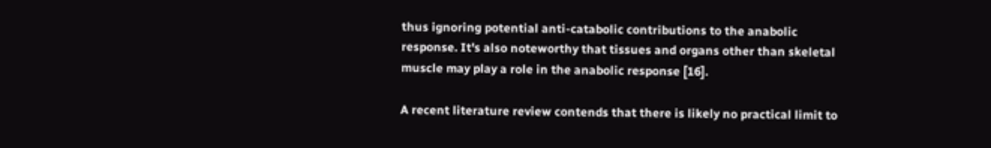thus ignoring potential anti-catabolic contributions to the anabolic response. It's also noteworthy that tissues and organs other than skeletal muscle may play a role in the anabolic response [16].

A recent literature review contends that there is likely no practical limit to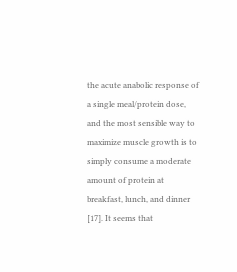the acute anabolic response of a single meal/protein dose, and the most sensible way to maximize muscle growth is to simply consume a moderate amount of protein at breakfast, lunch, and dinner [17]. It seems that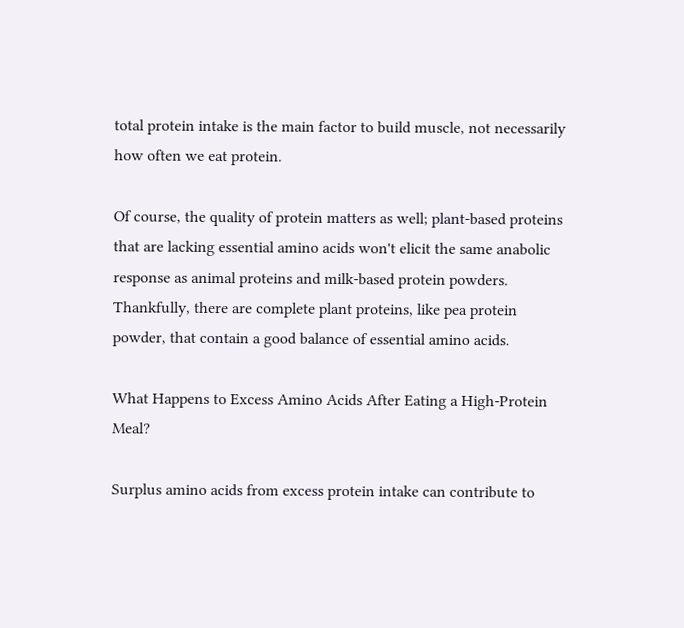total protein intake is the main factor to build muscle, not necessarily how often we eat protein.

Of course, the quality of protein matters as well; plant-based proteins that are lacking essential amino acids won't elicit the same anabolic response as animal proteins and milk-based protein powders. Thankfully, there are complete plant proteins, like pea protein powder, that contain a good balance of essential amino acids.

What Happens to Excess Amino Acids After Eating a High-Protein Meal?

Surplus amino acids from excess protein intake can contribute to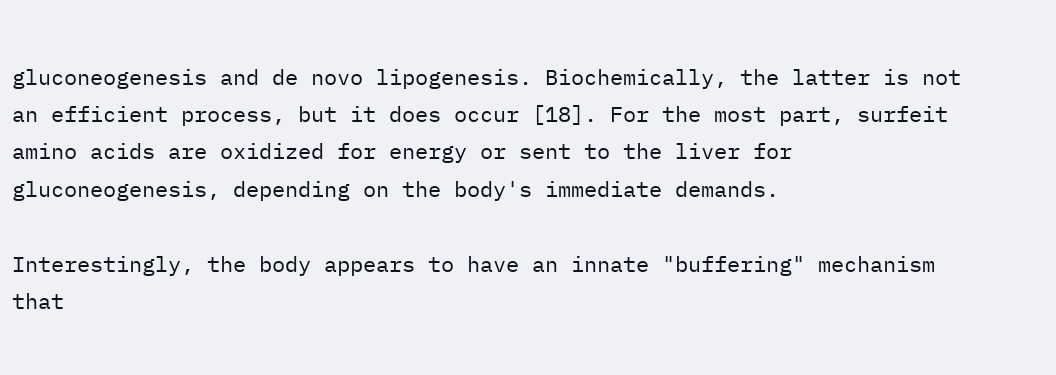gluconeogenesis and de novo lipogenesis. Biochemically, the latter is not an efficient process, but it does occur [18]. For the most part, surfeit amino acids are oxidized for energy or sent to the liver for gluconeogenesis, depending on the body's immediate demands.

Interestingly, the body appears to have an innate "buffering" mechanism that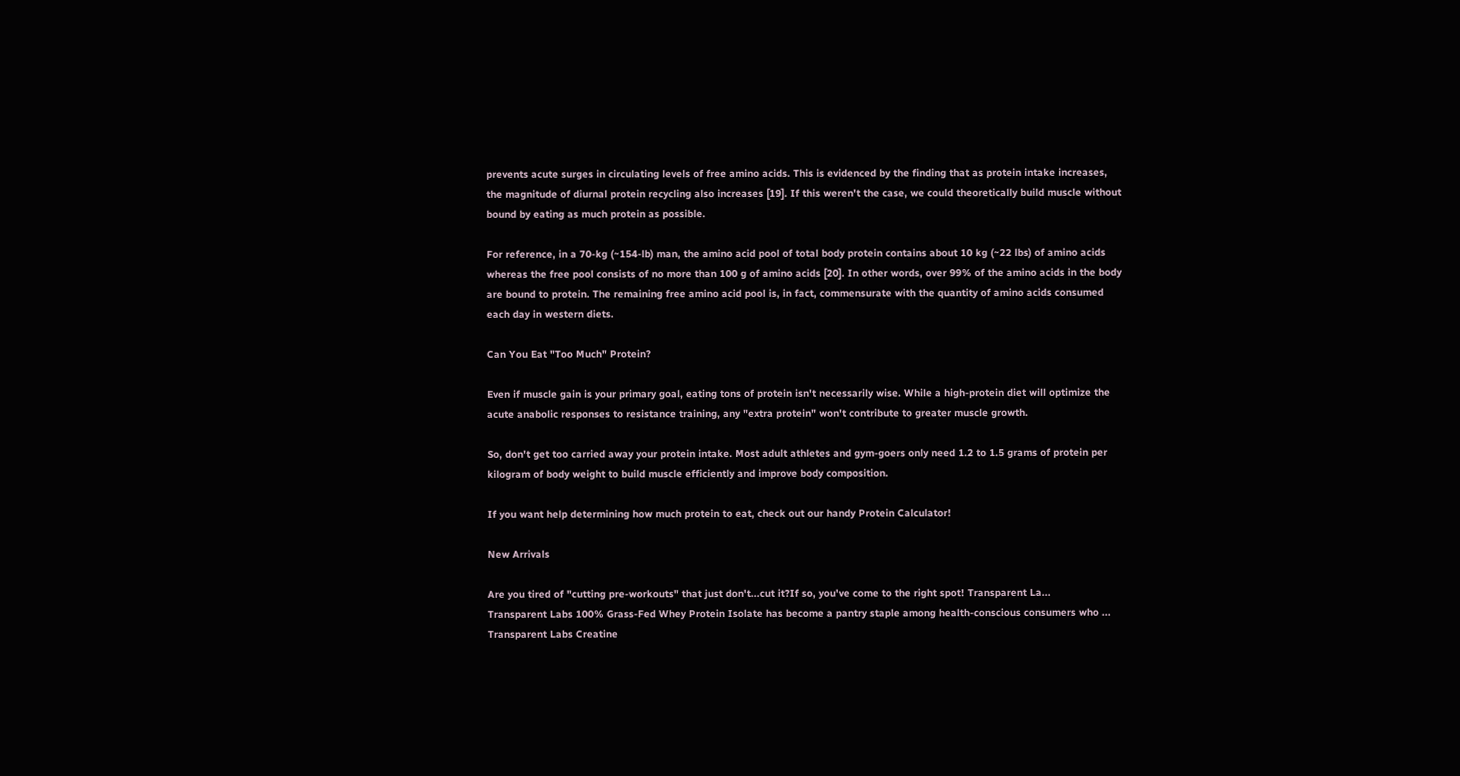prevents acute surges in circulating levels of free amino acids. This is evidenced by the finding that as protein intake increases, the magnitude of diurnal protein recycling also increases [19]. If this weren't the case, we could theoretically build muscle without bound by eating as much protein as possible.

For reference, in a 70-kg (~154-lb) man, the amino acid pool of total body protein contains about 10 kg (~22 lbs) of amino acids whereas the free pool consists of no more than 100 g of amino acids [20]. In other words, over 99% of the amino acids in the body are bound to protein. The remaining free amino acid pool is, in fact, commensurate with the quantity of amino acids consumed each day in western diets.

Can You Eat "Too Much" Protein?

Even if muscle gain is your primary goal, eating tons of protein isn't necessarily wise. While a high-protein diet will optimize the acute anabolic responses to resistance training, any "extra protein" won't contribute to greater muscle growth.

So, don't get too carried away your protein intake. Most adult athletes and gym-goers only need 1.2 to 1.5 grams of protein per kilogram of body weight to build muscle efficiently and improve body composition.

If you want help determining how much protein to eat, check out our handy Protein Calculator!

New Arrivals

Are you tired of "cutting pre-workouts" that just don't...cut it?If so, you've come to the right spot! Transparent La...
Transparent Labs 100% Grass-Fed Whey Protein Isolate has become a pantry staple among health-conscious consumers who ...
Transparent Labs Creatine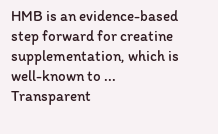HMB is an evidence-based step forward for creatine supplementation, which is well-known to ...
Transparent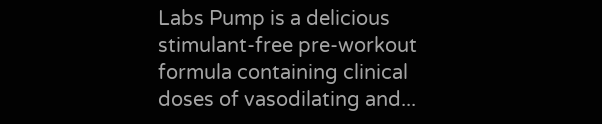Labs Pump is a delicious stimulant-free pre-workout formula containing clinical doses of vasodilating and...